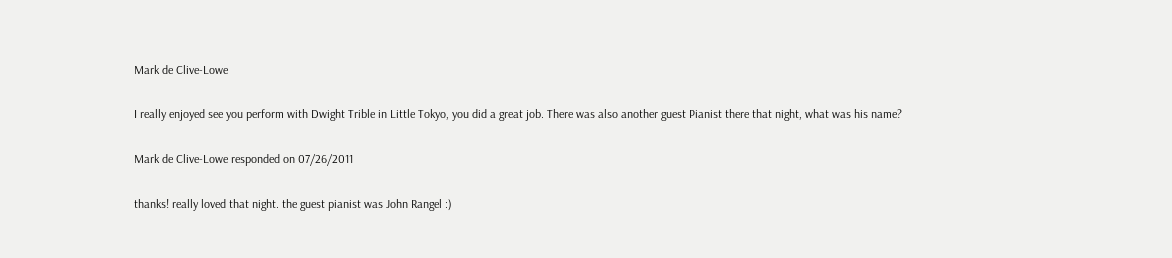Mark de Clive-Lowe

I really enjoyed see you perform with Dwight Trible in Little Tokyo, you did a great job. There was also another guest Pianist there that night, what was his name?

Mark de Clive-Lowe responded on 07/26/2011

thanks! really loved that night. the guest pianist was John Rangel :)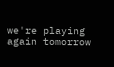we're playing again tomorrow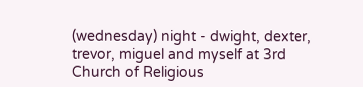(wednesday) night - dwight, dexter, trevor, miguel and myself at 3rd Church of Religious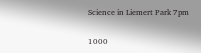Science in Liemert Park 7pm

1000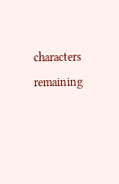characters remaining